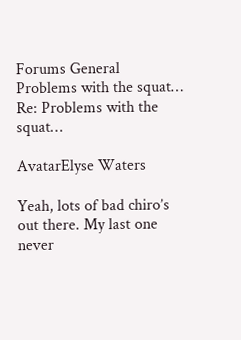Forums General Problems with the squat… Re: Problems with the squat…

AvatarElyse Waters

Yeah, lots of bad chiro’s out there. My last one never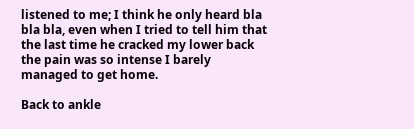listened to me; I think he only heard bla bla bla, even when I tried to tell him that the last time he cracked my lower back the pain was so intense I barely managed to get home.

Back to ankle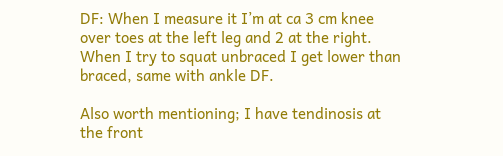DF: When I measure it I’m at ca 3 cm knee over toes at the left leg and 2 at the right. When I try to squat unbraced I get lower than braced, same with ankle DF.

Also worth mentioning; I have tendinosis at the front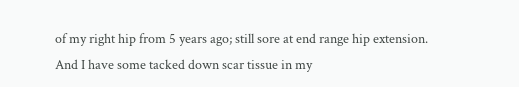of my right hip from 5 years ago; still sore at end range hip extension. And I have some tacked down scar tissue in my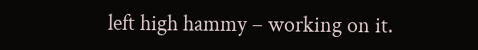left high hammy – working on it.